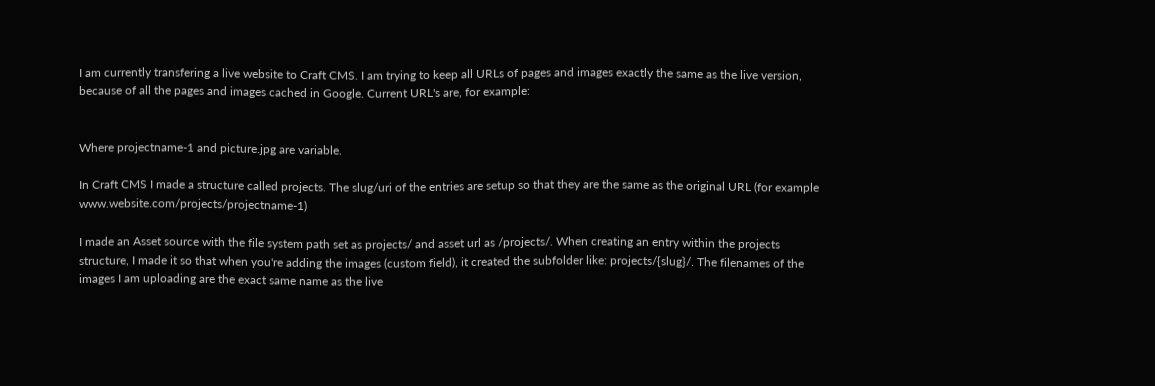I am currently transfering a live website to Craft CMS. I am trying to keep all URLs of pages and images exactly the same as the live version, because of all the pages and images cached in Google. Current URL's are, for example:


Where projectname-1 and picture.jpg are variable.

In Craft CMS I made a structure called projects. The slug/uri of the entries are setup so that they are the same as the original URL (for example www.website.com/projects/projectname-1)

I made an Asset source with the file system path set as projects/ and asset url as /projects/. When creating an entry within the projects structure, I made it so that when you're adding the images (custom field), it created the subfolder like: projects/{slug}/. The filenames of the images I am uploading are the exact same name as the live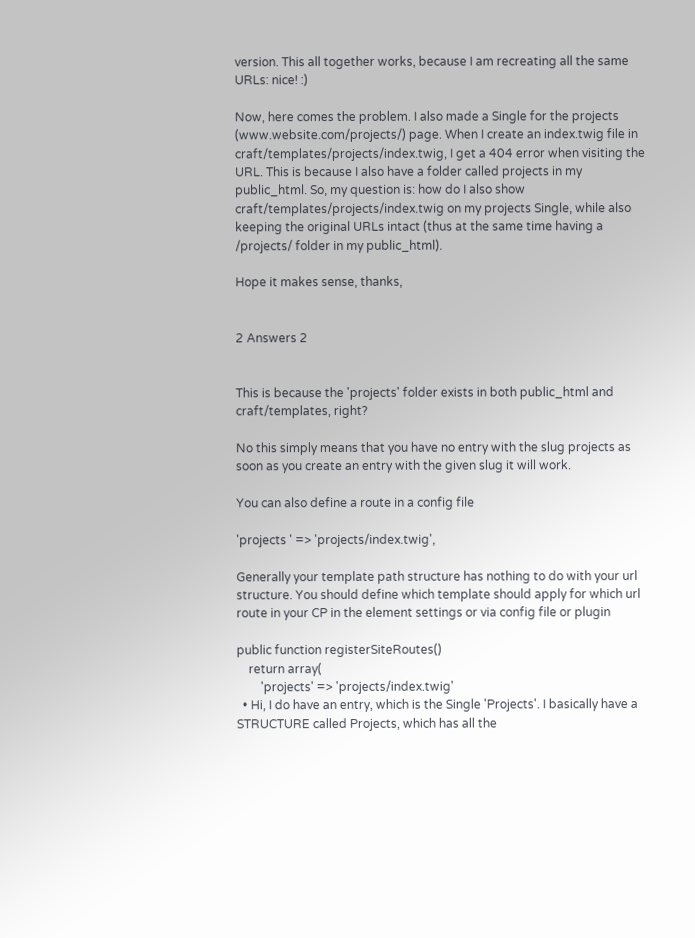version. This all together works, because I am recreating all the same URLs: nice! :)

Now, here comes the problem. I also made a Single for the projects (www.website.com/projects/) page. When I create an index.twig file in craft/templates/projects/index.twig, I get a 404 error when visiting the URL. This is because I also have a folder called projects in my public_html. So, my question is: how do I also show craft/templates/projects/index.twig on my projects Single, while also keeping the original URLs intact (thus at the same time having a /projects/ folder in my public_html).

Hope it makes sense, thanks,


2 Answers 2


This is because the 'projects' folder exists in both public_html and craft/templates, right?

No this simply means that you have no entry with the slug projects as soon as you create an entry with the given slug it will work.

You can also define a route in a config file

'projects ' => 'projects/index.twig',

Generally your template path structure has nothing to do with your url structure. You should define which template should apply for which url route in your CP in the element settings or via config file or plugin

public function registerSiteRoutes()
    return array(
        'projects' => 'projects/index.twig'
  • Hi, I do have an entry, which is the Single 'Projects'. I basically have a STRUCTURE called Projects, which has all the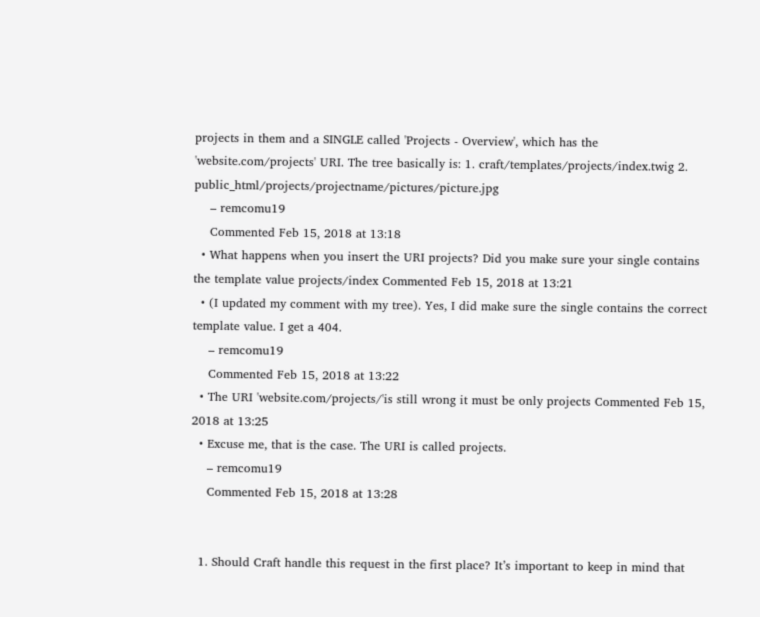projects in them and a SINGLE called 'Projects - Overview', which has the 'website.com/projects' URI. The tree basically is: 1. craft/templates/projects/index.twig 2. public_html/projects/projectname/pictures/picture.jpg
    – remcomu19
    Commented Feb 15, 2018 at 13:18
  • What happens when you insert the URI projects? Did you make sure your single contains the template value projects/index Commented Feb 15, 2018 at 13:21
  • (I updated my comment with my tree). Yes, I did make sure the single contains the correct template value. I get a 404.
    – remcomu19
    Commented Feb 15, 2018 at 13:22
  • The URI 'website.com/projects/'is still wrong it must be only projects Commented Feb 15, 2018 at 13:25
  • Excuse me, that is the case. The URI is called projects.
    – remcomu19
    Commented Feb 15, 2018 at 13:28


  1. Should Craft handle this request in the first place? It’s important to keep in mind that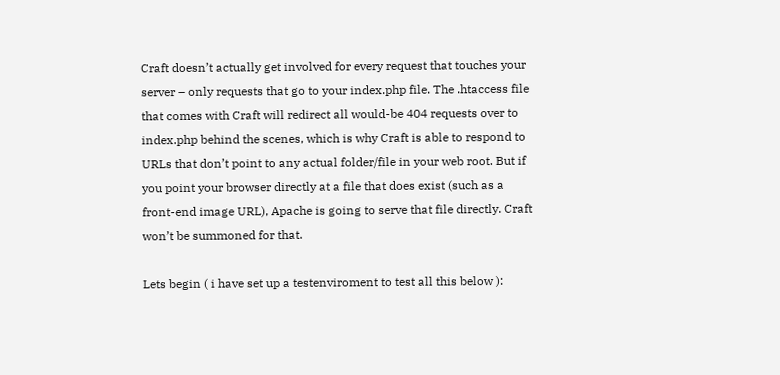Craft doesn’t actually get involved for every request that touches your server – only requests that go to your index.php file. The .htaccess file that comes with Craft will redirect all would-be 404 requests over to index.php behind the scenes, which is why Craft is able to respond to URLs that don’t point to any actual folder/file in your web root. But if you point your browser directly at a file that does exist (such as a front-end image URL), Apache is going to serve that file directly. Craft won’t be summoned for that.

Lets begin ( i have set up a testenviroment to test all this below ):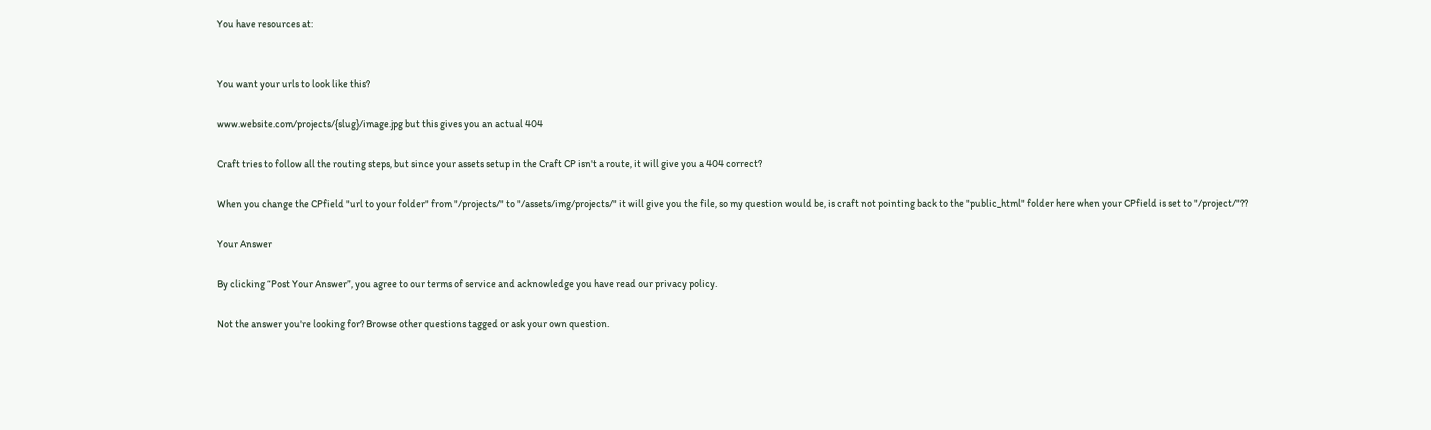You have resources at:


You want your urls to look like this?

www.website.com/projects/{slug}/image.jpg but this gives you an actual 404

Craft tries to follow all the routing steps, but since your assets setup in the Craft CP isn't a route, it will give you a 404 correct?

When you change the CPfield "url to your folder" from "/projects/" to "/assets/img/projects/" it will give you the file, so my question would be, is craft not pointing back to the "public_html" folder here when your CPfield is set to "/project/"??

Your Answer

By clicking “Post Your Answer”, you agree to our terms of service and acknowledge you have read our privacy policy.

Not the answer you're looking for? Browse other questions tagged or ask your own question.